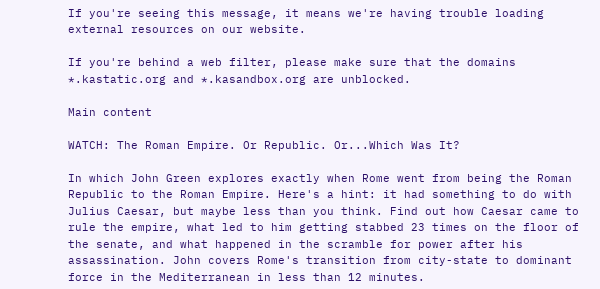If you're seeing this message, it means we're having trouble loading external resources on our website.

If you're behind a web filter, please make sure that the domains *.kastatic.org and *.kasandbox.org are unblocked.

Main content

WATCH: The Roman Empire. Or Republic. Or...Which Was It?

In which John Green explores exactly when Rome went from being the Roman Republic to the Roman Empire. Here's a hint: it had something to do with Julius Caesar, but maybe less than you think. Find out how Caesar came to rule the empire, what led to him getting stabbed 23 times on the floor of the senate, and what happened in the scramble for power after his assassination. John covers Rome's transition from city-state to dominant force in the Mediterranean in less than 12 minutes.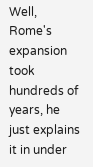Well, Rome's expansion took hundreds of years, he just explains it in under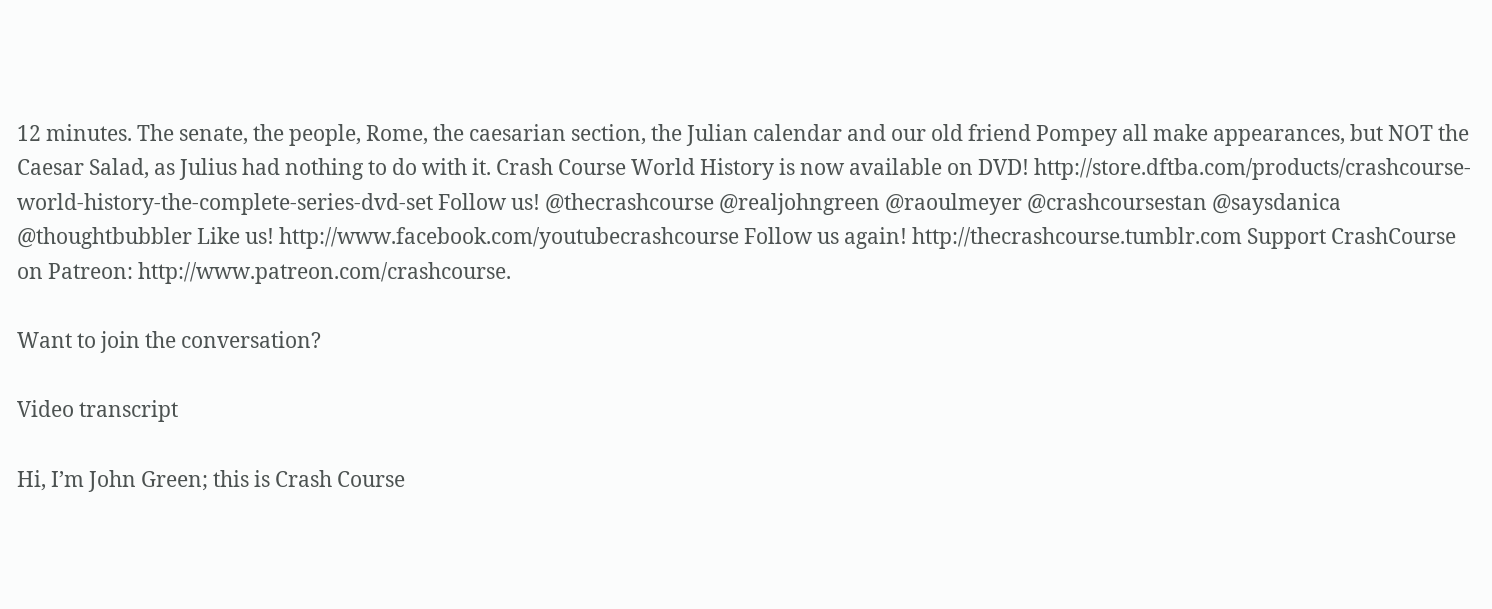12 minutes. The senate, the people, Rome, the caesarian section, the Julian calendar and our old friend Pompey all make appearances, but NOT the Caesar Salad, as Julius had nothing to do with it. Crash Course World History is now available on DVD! http://store.dftba.com/products/crashcourse-world-history-the-complete-series-dvd-set Follow us! @thecrashcourse @realjohngreen @raoulmeyer @crashcoursestan @saysdanica @thoughtbubbler Like us! http://www.facebook.com/youtubecrashcourse Follow us again! http://thecrashcourse.tumblr.com Support CrashCourse on Patreon: http://www.patreon.com/crashcourse.

Want to join the conversation?

Video transcript

Hi, I’m John Green; this is Crash Course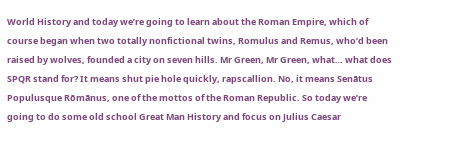World History and today we’re going to learn about the Roman Empire, which of course began when two totally nonfictional twins, Romulus and Remus, who’d been raised by wolves, founded a city on seven hills. Mr Green, Mr Green, what… what does SPQR stand for? It means shut pie hole quickly, rapscallion. No, it means Senātus Populusque Rōmānus, one of the mottos of the Roman Republic. So today we’re going to do some old school Great Man History and focus on Julius Caesar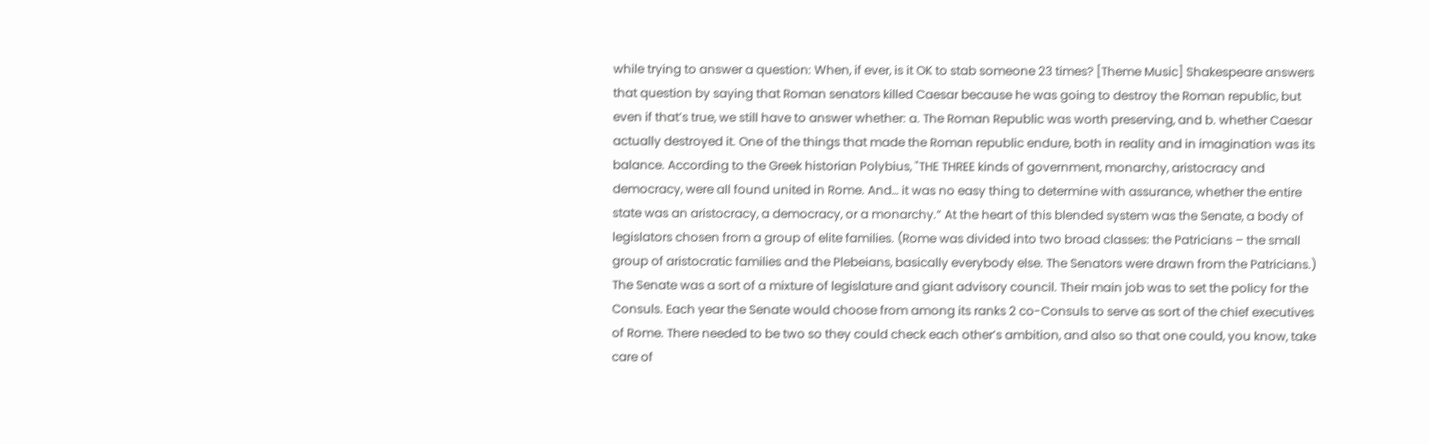while trying to answer a question: When, if ever, is it OK to stab someone 23 times? [Theme Music] Shakespeare answers that question by saying that Roman senators killed Caesar because he was going to destroy the Roman republic, but even if that’s true, we still have to answer whether: a. The Roman Republic was worth preserving, and b. whether Caesar actually destroyed it. One of the things that made the Roman republic endure, both in reality and in imagination was its balance. According to the Greek historian Polybius, "THE THREE kinds of government, monarchy, aristocracy and democracy, were all found united in Rome. And… it was no easy thing to determine with assurance, whether the entire state was an aristocracy, a democracy, or a monarchy.” At the heart of this blended system was the Senate, a body of legislators chosen from a group of elite families. (Rome was divided into two broad classes: the Patricians – the small group of aristocratic families and the Plebeians, basically everybody else. The Senators were drawn from the Patricians.) The Senate was a sort of a mixture of legislature and giant advisory council. Their main job was to set the policy for the Consuls. Each year the Senate would choose from among its ranks 2 co-Consuls to serve as sort of the chief executives of Rome. There needed to be two so they could check each other’s ambition, and also so that one could, you know, take care of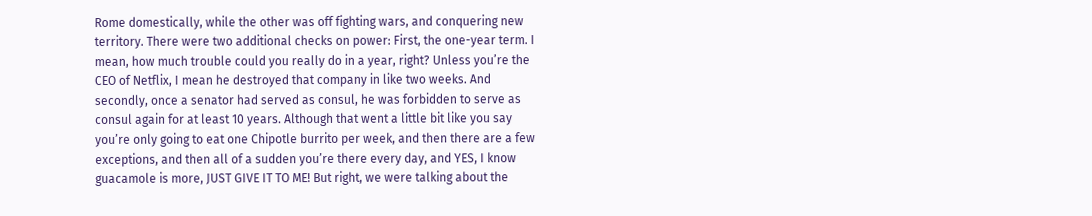Rome domestically, while the other was off fighting wars, and conquering new territory. There were two additional checks on power: First, the one-year term. I mean, how much trouble could you really do in a year, right? Unless you’re the CEO of Netflix, I mean he destroyed that company in like two weeks. And secondly, once a senator had served as consul, he was forbidden to serve as consul again for at least 10 years. Although that went a little bit like you say you’re only going to eat one Chipotle burrito per week, and then there are a few exceptions, and then all of a sudden you’re there every day, and YES, I know guacamole is more, JUST GIVE IT TO ME! But right, we were talking about the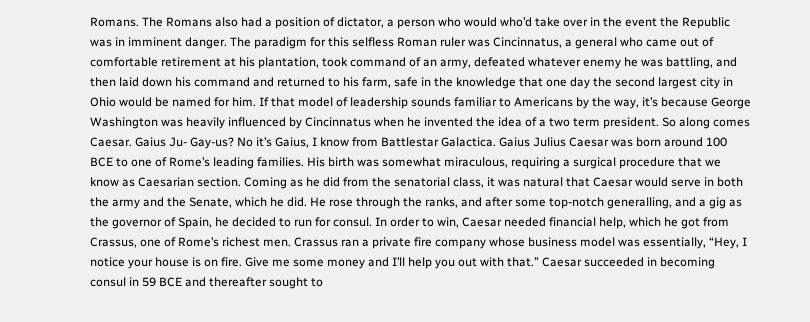Romans. The Romans also had a position of dictator, a person who would who’d take over in the event the Republic was in imminent danger. The paradigm for this selfless Roman ruler was Cincinnatus, a general who came out of comfortable retirement at his plantation, took command of an army, defeated whatever enemy he was battling, and then laid down his command and returned to his farm, safe in the knowledge that one day the second largest city in Ohio would be named for him. If that model of leadership sounds familiar to Americans by the way, it’s because George Washington was heavily influenced by Cincinnatus when he invented the idea of a two term president. So along comes Caesar. Gaius Ju- Gay-us? No it’s Gaius, I know from Battlestar Galactica. Gaius Julius Caesar was born around 100 BCE to one of Rome’s leading families. His birth was somewhat miraculous, requiring a surgical procedure that we know as Caesarian section. Coming as he did from the senatorial class, it was natural that Caesar would serve in both the army and the Senate, which he did. He rose through the ranks, and after some top-notch generalling, and a gig as the governor of Spain, he decided to run for consul. In order to win, Caesar needed financial help, which he got from Crassus, one of Rome’s richest men. Crassus ran a private fire company whose business model was essentially, “Hey, I notice your house is on fire. Give me some money and I’ll help you out with that.” Caesar succeeded in becoming consul in 59 BCE and thereafter sought to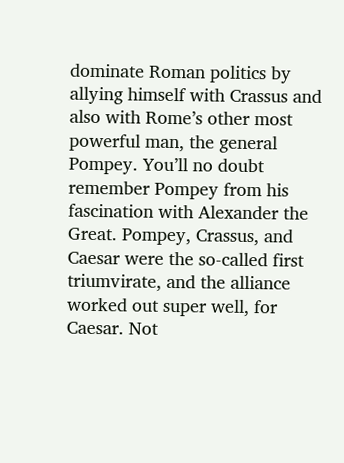dominate Roman politics by allying himself with Crassus and also with Rome’s other most powerful man, the general Pompey. You’ll no doubt remember Pompey from his fascination with Alexander the Great. Pompey, Crassus, and Caesar were the so-called first triumvirate, and the alliance worked out super well, for Caesar. Not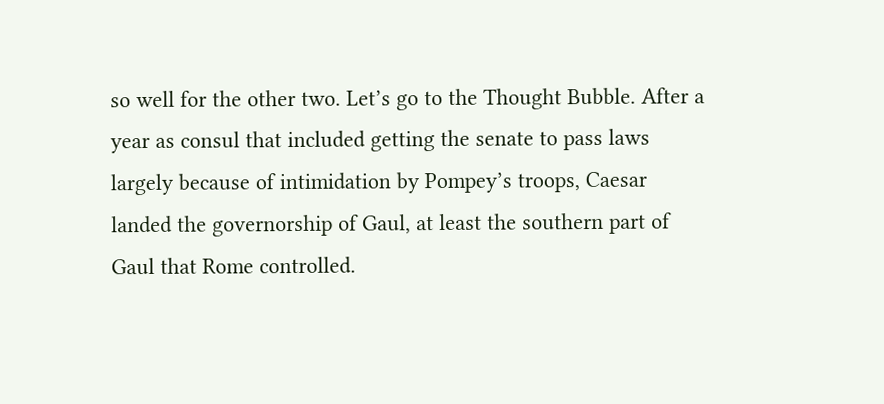so well for the other two. Let’s go to the Thought Bubble. After a year as consul that included getting the senate to pass laws largely because of intimidation by Pompey’s troops, Caesar landed the governorship of Gaul, at least the southern part of Gaul that Rome controlled.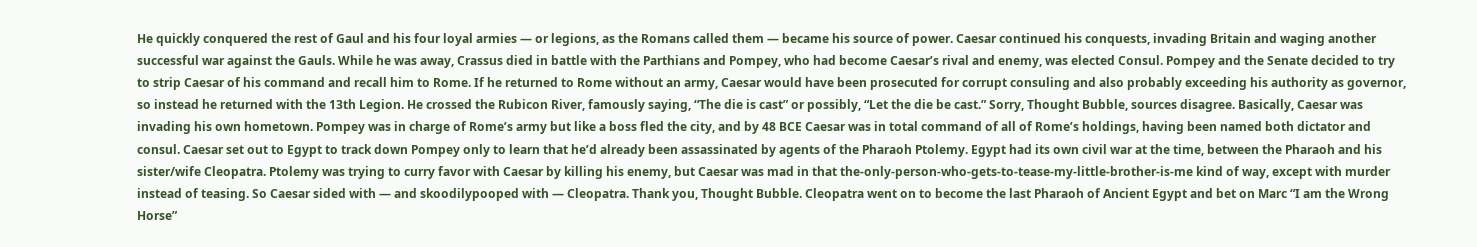He quickly conquered the rest of Gaul and his four loyal armies — or legions, as the Romans called them — became his source of power. Caesar continued his conquests, invading Britain and waging another successful war against the Gauls. While he was away, Crassus died in battle with the Parthians and Pompey, who had become Caesar’s rival and enemy, was elected Consul. Pompey and the Senate decided to try to strip Caesar of his command and recall him to Rome. If he returned to Rome without an army, Caesar would have been prosecuted for corrupt consuling and also probably exceeding his authority as governor, so instead he returned with the 13th Legion. He crossed the Rubicon River, famously saying, “The die is cast” or possibly, “Let the die be cast.” Sorry, Thought Bubble, sources disagree. Basically, Caesar was invading his own hometown. Pompey was in charge of Rome’s army but like a boss fled the city, and by 48 BCE Caesar was in total command of all of Rome’s holdings, having been named both dictator and consul. Caesar set out to Egypt to track down Pompey only to learn that he’d already been assassinated by agents of the Pharaoh Ptolemy. Egypt had its own civil war at the time, between the Pharaoh and his sister/wife Cleopatra. Ptolemy was trying to curry favor with Caesar by killing his enemy, but Caesar was mad in that the-only-person-who-gets-to-tease-my-little-brother-is-me kind of way, except with murder instead of teasing. So Caesar sided with — and skoodilypooped with — Cleopatra. Thank you, Thought Bubble. Cleopatra went on to become the last Pharaoh of Ancient Egypt and bet on Marc “I am the Wrong Horse”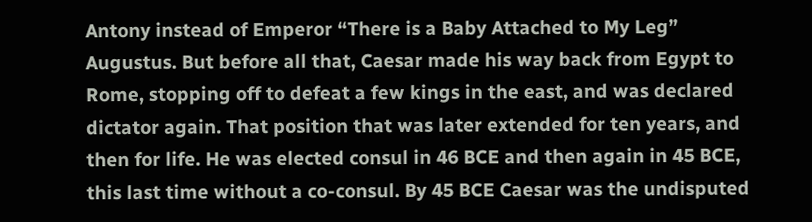Antony instead of Emperor “There is a Baby Attached to My Leg” Augustus. But before all that, Caesar made his way back from Egypt to Rome, stopping off to defeat a few kings in the east, and was declared dictator again. That position that was later extended for ten years, and then for life. He was elected consul in 46 BCE and then again in 45 BCE, this last time without a co-consul. By 45 BCE Caesar was the undisputed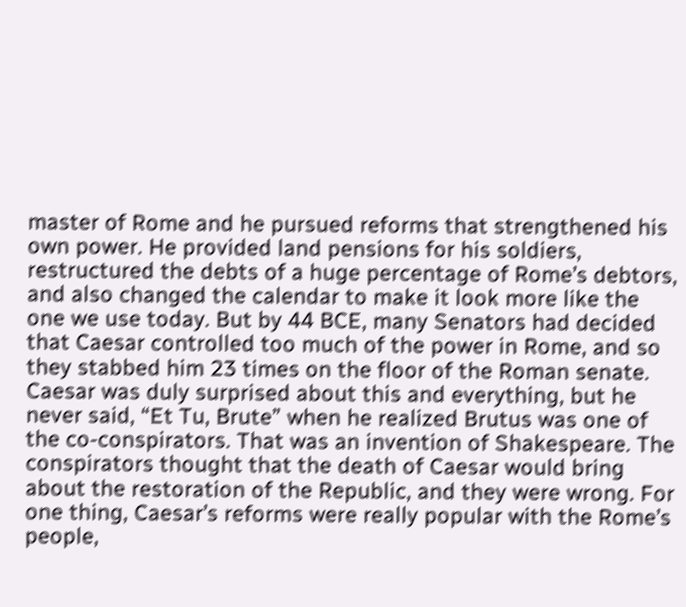master of Rome and he pursued reforms that strengthened his own power. He provided land pensions for his soldiers, restructured the debts of a huge percentage of Rome’s debtors, and also changed the calendar to make it look more like the one we use today. But by 44 BCE, many Senators had decided that Caesar controlled too much of the power in Rome, and so they stabbed him 23 times on the floor of the Roman senate. Caesar was duly surprised about this and everything, but he never said, “Et Tu, Brute” when he realized Brutus was one of the co-conspirators. That was an invention of Shakespeare. The conspirators thought that the death of Caesar would bring about the restoration of the Republic, and they were wrong. For one thing, Caesar’s reforms were really popular with the Rome’s people,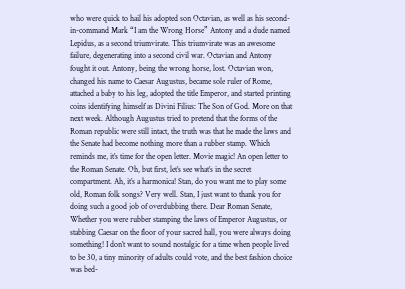who were quick to hail his adopted son Octavian, as well as his second-in-command Mark “I am the Wrong Horse” Antony and a dude named Lepidus, as a second triumvirate. This triumvirate was an awesome failure, degenerating into a second civil war. Octavian and Antony fought it out. Antony, being the wrong horse, lost. Octavian won, changed his name to Caesar Augustus, became sole ruler of Rome, attached a baby to his leg, adopted the title Emperor, and started printing coins identifying himself as Divini Filius: The Son of God. More on that next week. Although Augustus tried to pretend that the forms of the Roman republic were still intact, the truth was that he made the laws and the Senate had become nothing more than a rubber stamp. Which reminds me, it’s time for the open letter. Movie magic! An open letter to the Roman Senate. Oh, but first, let’s see what’s in the secret compartment. Ah, it’s a harmonica! Stan, do you want me to play some old, Roman folk songs? Very well. Stan, I just want to thank you for doing such a good job of overdubbing there. Dear Roman Senate, Whether you were rubber stamping the laws of Emperor Augustus, or stabbing Caesar on the floor of your sacred hall, you were always doing something! I don’t want to sound nostalgic for a time when people lived to be 30, a tiny minority of adults could vote, and the best fashion choice was bed-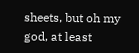sheets, but oh my god, at least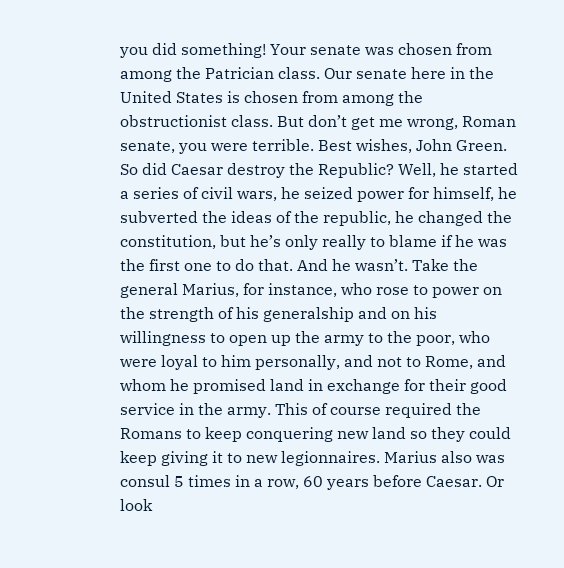you did something! Your senate was chosen from among the Patrician class. Our senate here in the United States is chosen from among the obstructionist class. But don’t get me wrong, Roman senate, you were terrible. Best wishes, John Green. So did Caesar destroy the Republic? Well, he started a series of civil wars, he seized power for himself, he subverted the ideas of the republic, he changed the constitution, but he’s only really to blame if he was the first one to do that. And he wasn’t. Take the general Marius, for instance, who rose to power on the strength of his generalship and on his willingness to open up the army to the poor, who were loyal to him personally, and not to Rome, and whom he promised land in exchange for their good service in the army. This of course required the Romans to keep conquering new land so they could keep giving it to new legionnaires. Marius also was consul 5 times in a row, 60 years before Caesar. Or look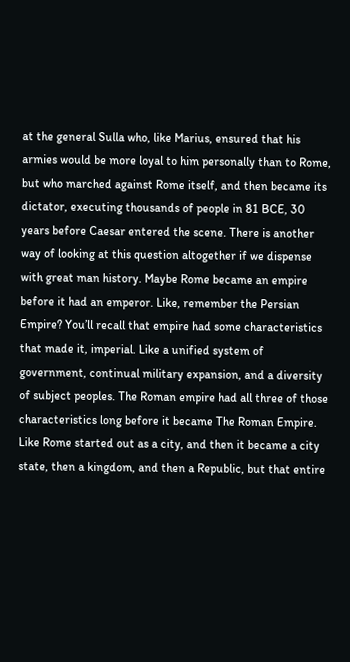at the general Sulla who, like Marius, ensured that his armies would be more loyal to him personally than to Rome, but who marched against Rome itself, and then became its dictator, executing thousands of people in 81 BCE, 30 years before Caesar entered the scene. There is another way of looking at this question altogether if we dispense with great man history. Maybe Rome became an empire before it had an emperor. Like, remember the Persian Empire? You’ll recall that empire had some characteristics that made it, imperial. Like a unified system of government, continual military expansion, and a diversity of subject peoples. The Roman empire had all three of those characteristics long before it became The Roman Empire. Like Rome started out as a city, and then it became a city state, then a kingdom, and then a Republic, but that entire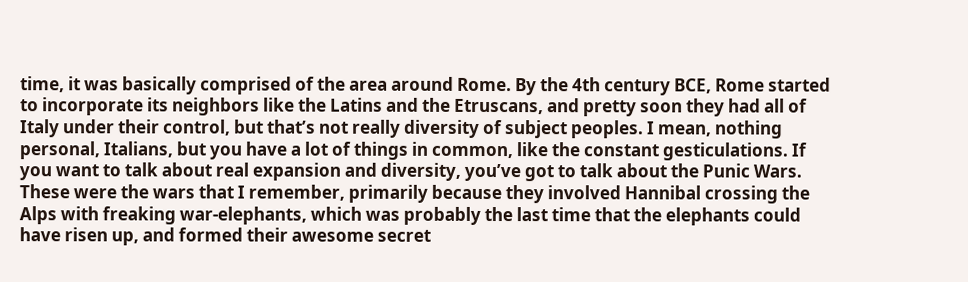time, it was basically comprised of the area around Rome. By the 4th century BCE, Rome started to incorporate its neighbors like the Latins and the Etruscans, and pretty soon they had all of Italy under their control, but that’s not really diversity of subject peoples. I mean, nothing personal, Italians, but you have a lot of things in common, like the constant gesticulations. If you want to talk about real expansion and diversity, you’ve got to talk about the Punic Wars. These were the wars that I remember, primarily because they involved Hannibal crossing the Alps with freaking war-elephants, which was probably the last time that the elephants could have risen up, and formed their awesome secret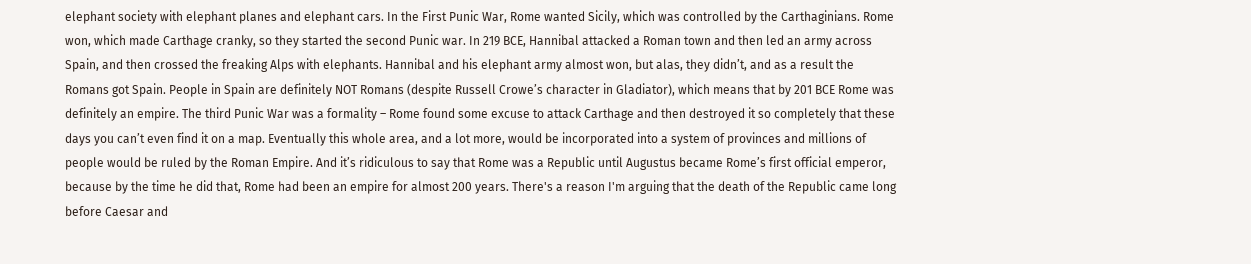elephant society with elephant planes and elephant cars. In the First Punic War, Rome wanted Sicily, which was controlled by the Carthaginians. Rome won, which made Carthage cranky, so they started the second Punic war. In 219 BCE, Hannibal attacked a Roman town and then led an army across Spain, and then crossed the freaking Alps with elephants. Hannibal and his elephant army almost won, but alas, they didn’t, and as a result the Romans got Spain. People in Spain are definitely NOT Romans (despite Russell Crowe’s character in Gladiator), which means that by 201 BCE Rome was definitely an empire. The third Punic War was a formality – Rome found some excuse to attack Carthage and then destroyed it so completely that these days you can’t even find it on a map. Eventually this whole area, and a lot more, would be incorporated into a system of provinces and millions of people would be ruled by the Roman Empire. And it’s ridiculous to say that Rome was a Republic until Augustus became Rome’s first official emperor, because by the time he did that, Rome had been an empire for almost 200 years. There's a reason I'm arguing that the death of the Republic came long before Caesar and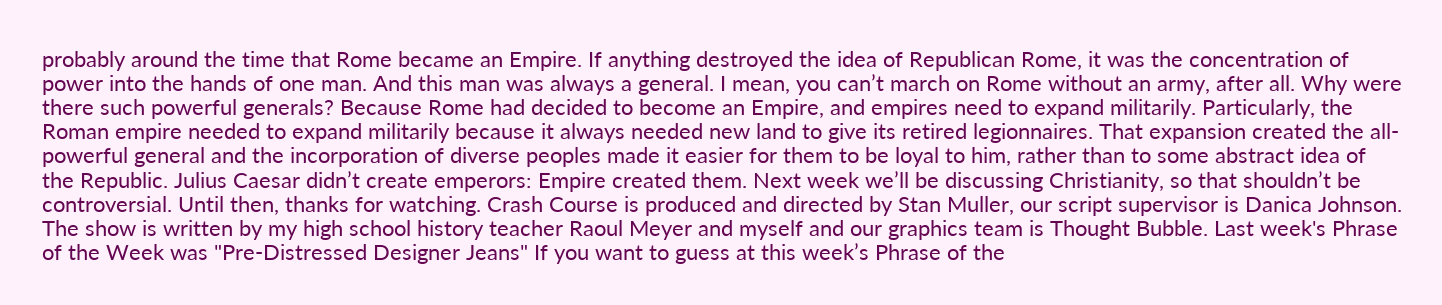probably around the time that Rome became an Empire. If anything destroyed the idea of Republican Rome, it was the concentration of power into the hands of one man. And this man was always a general. I mean, you can’t march on Rome without an army, after all. Why were there such powerful generals? Because Rome had decided to become an Empire, and empires need to expand militarily. Particularly, the Roman empire needed to expand militarily because it always needed new land to give its retired legionnaires. That expansion created the all-powerful general and the incorporation of diverse peoples made it easier for them to be loyal to him, rather than to some abstract idea of the Republic. Julius Caesar didn’t create emperors: Empire created them. Next week we’ll be discussing Christianity, so that shouldn’t be controversial. Until then, thanks for watching. Crash Course is produced and directed by Stan Muller, our script supervisor is Danica Johnson. The show is written by my high school history teacher Raoul Meyer and myself and our graphics team is Thought Bubble. Last week's Phrase of the Week was "Pre-Distressed Designer Jeans" If you want to guess at this week’s Phrase of the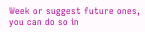Week or suggest future ones, you can do so in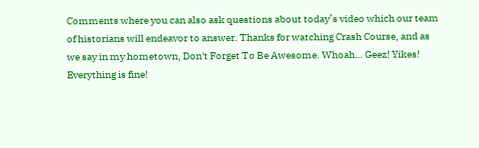Comments where you can also ask questions about today’s video which our team of historians will endeavor to answer. Thanks for watching Crash Course, and as we say in my hometown, Don't Forget To Be Awesome. Whoah… Geez! Yikes! Everything is fine!